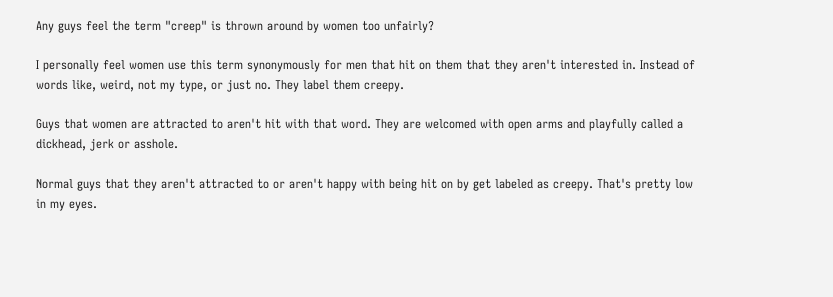Any guys feel the term "creep" is thrown around by women too unfairly?

I personally feel women use this term synonymously for men that hit on them that they aren't interested in. Instead of words like, weird, not my type, or just no. They label them creepy.

Guys that women are attracted to aren't hit with that word. They are welcomed with open arms and playfully called a dickhead, jerk or asshole.

Normal guys that they aren't attracted to or aren't happy with being hit on by get labeled as creepy. That's pretty low in my eyes.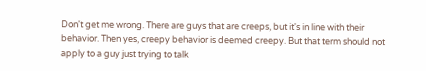Don't get me wrong. There are guys that are creeps, but it's in line with their behavior. Then yes, creepy behavior is deemed creepy. But that term should not apply to a guy just trying to talk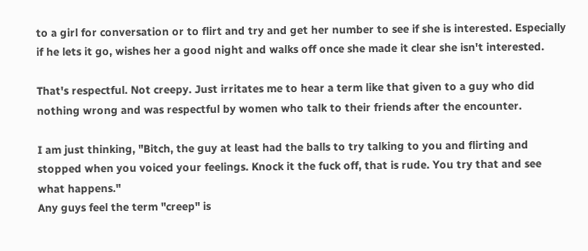to a girl for conversation or to flirt and try and get her number to see if she is interested. Especially if he lets it go, wishes her a good night and walks off once she made it clear she isn't interested.

That's respectful. Not creepy. Just irritates me to hear a term like that given to a guy who did nothing wrong and was respectful by women who talk to their friends after the encounter.

I am just thinking, "Bitch, the guy at least had the balls to try talking to you and flirting and stopped when you voiced your feelings. Knock it the fuck off, that is rude. You try that and see what happens."
Any guys feel the term "creep" is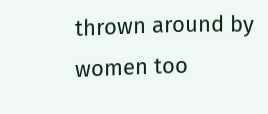thrown around by women too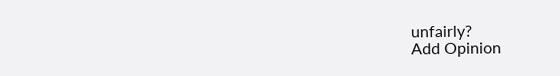unfairly?
Add Opinion